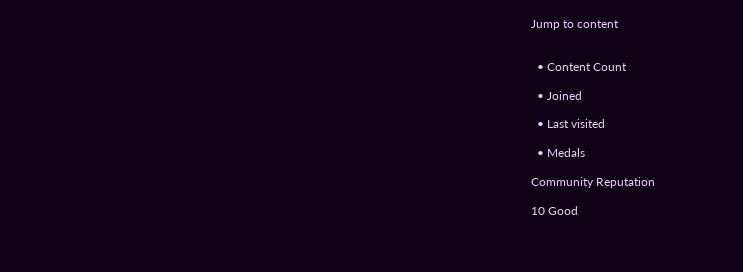Jump to content


  • Content Count

  • Joined

  • Last visited

  • Medals

Community Reputation

10 Good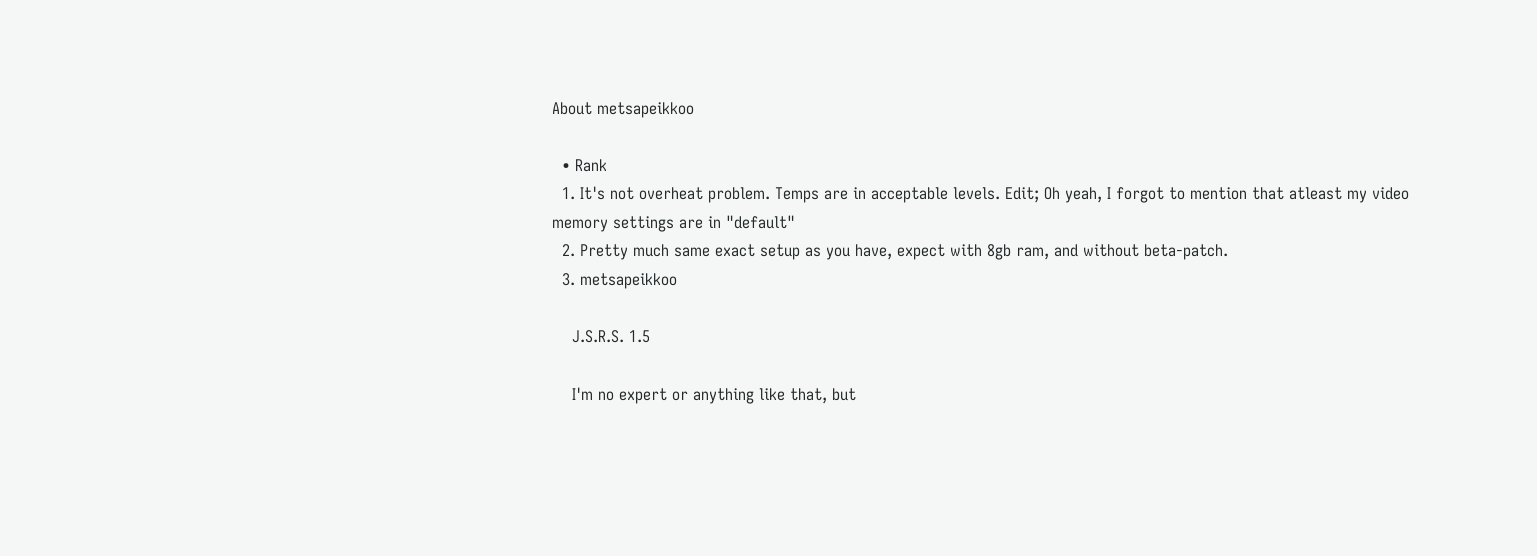About metsapeikkoo

  • Rank
  1. It's not overheat problem. Temps are in acceptable levels. Edit; Oh yeah, I forgot to mention that atleast my video memory settings are in "default"
  2. Pretty much same exact setup as you have, expect with 8gb ram, and without beta-patch.
  3. metsapeikkoo

    J.S.R.S. 1.5

    I'm no expert or anything like that, but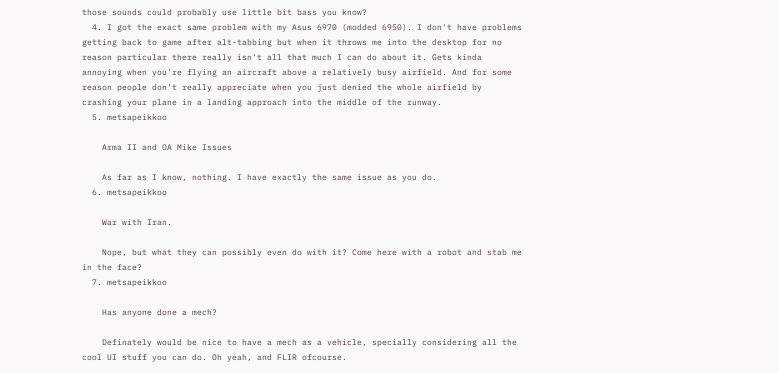those sounds could probably use little bit bass you know?
  4. I got the exact same problem with my Asus 6970 (modded 6950). I don't have problems getting back to game after alt-tabbing but when it throws me into the desktop for no reason particular there really isn't all that much I can do about it. Gets kinda annoying when you're flying an aircraft above a relatively busy airfield. And for some reason people don't really appreciate when you just denied the whole airfield by crashing your plane in a landing approach into the middle of the runway.
  5. metsapeikkoo

    Arma II and OA Mike Issues

    As far as I know, nothing. I have exactly the same issue as you do.
  6. metsapeikkoo

    War with Iran.

    Nope, but what they can possibly even do with it? Come here with a robot and stab me in the face?
  7. metsapeikkoo

    Has anyone done a mech?

    Definately would be nice to have a mech as a vehicle, specially considering all the cool UI stuff you can do. Oh yeah, and FLIR ofcourse.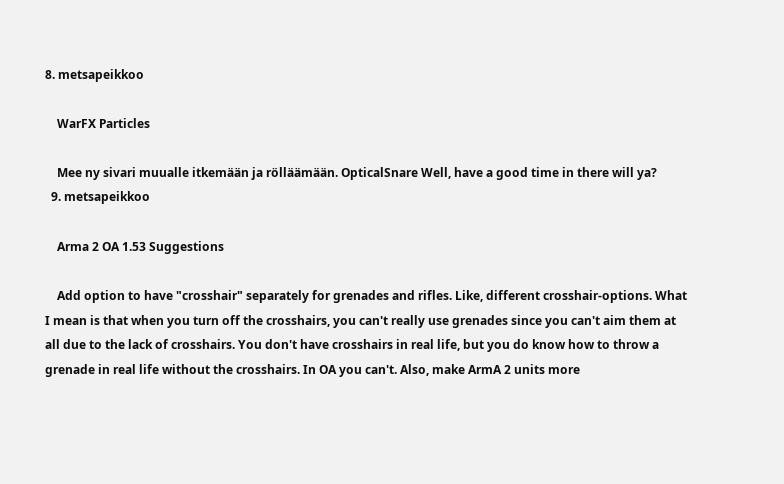8. metsapeikkoo

    WarFX Particles

    Mee ny sivari muualle itkemään ja rölläämään. OpticalSnare Well, have a good time in there will ya?
  9. metsapeikkoo

    Arma 2 OA 1.53 Suggestions

    Add option to have "crosshair" separately for grenades and rifles. Like, different crosshair-options. What I mean is that when you turn off the crosshairs, you can't really use grenades since you can't aim them at all due to the lack of crosshairs. You don't have crosshairs in real life, but you do know how to throw a grenade in real life without the crosshairs. In OA you can't. Also, make ArmA 2 units more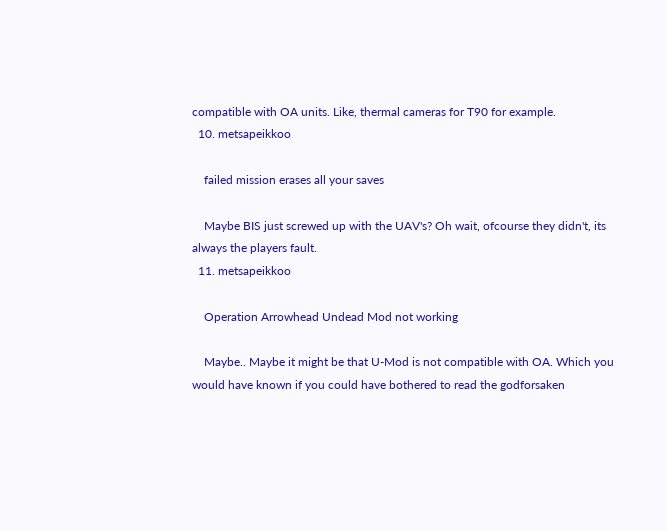compatible with OA units. Like, thermal cameras for T90 for example.
  10. metsapeikkoo

    failed mission erases all your saves

    Maybe BIS just screwed up with the UAV's? Oh wait, ofcourse they didn't, its always the players fault.
  11. metsapeikkoo

    Operation Arrowhead Undead Mod not working

    Maybe.. Maybe it might be that U-Mod is not compatible with OA. Which you would have known if you could have bothered to read the godforsaken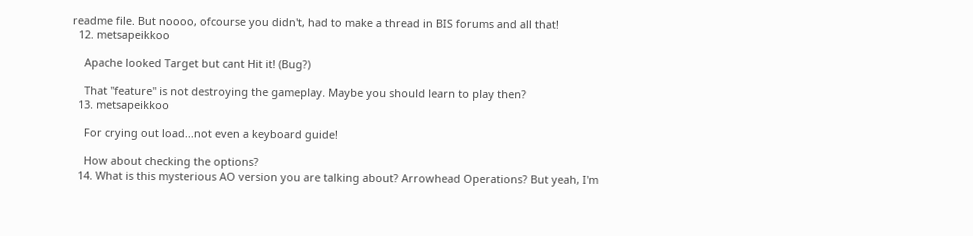readme file. But noooo, ofcourse you didn't, had to make a thread in BIS forums and all that!
  12. metsapeikkoo

    Apache looked Target but cant Hit it! (Bug?)

    That "feature" is not destroying the gameplay. Maybe you should learn to play then?
  13. metsapeikkoo

    For crying out load...not even a keyboard guide!

    How about checking the options?
  14. What is this mysterious AO version you are talking about? Arrowhead Operations? But yeah, I'm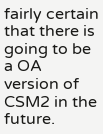fairly certain that there is going to be a OA version of CSM2 in the future.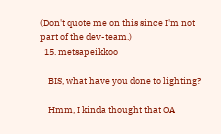(Don't quote me on this since I'm not part of the dev-team.)
  15. metsapeikkoo

    BIS, what have you done to lighting?

    Hmm, I kinda thought that OA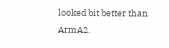looked bit better than ArmA2.